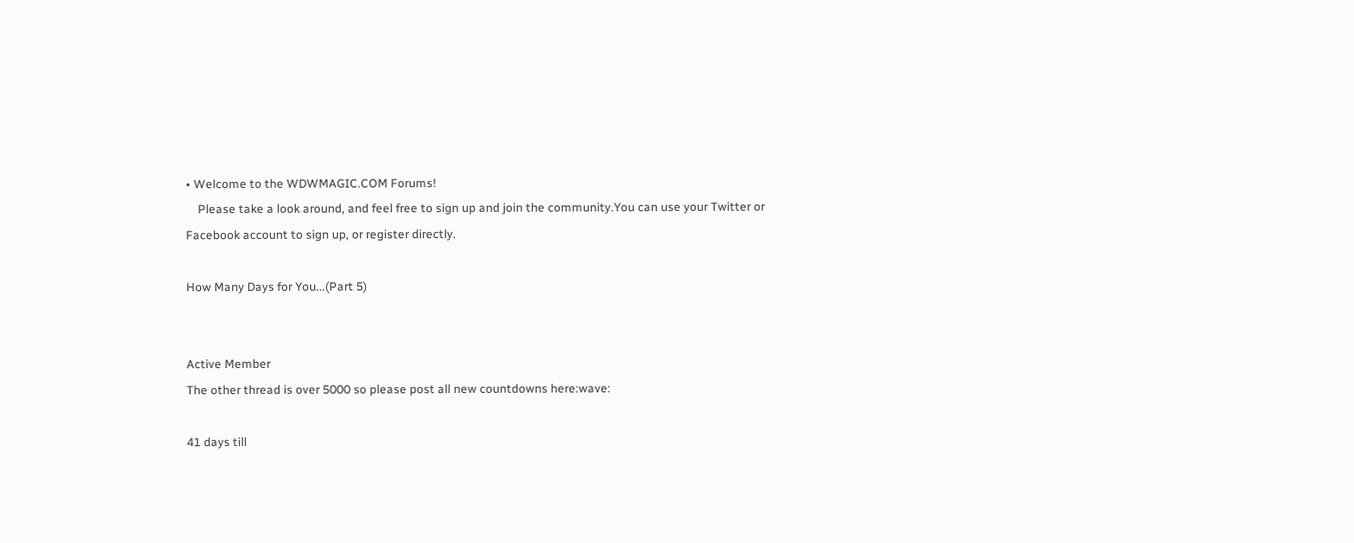• Welcome to the WDWMAGIC.COM Forums!
    Please take a look around, and feel free to sign up and join the community.You can use your Twitter or Facebook account to sign up, or register directly.

How Many Days for You...(Part 5)


Active Member
The other thread is over 5000 so please post all new countdowns here:wave:

41 days till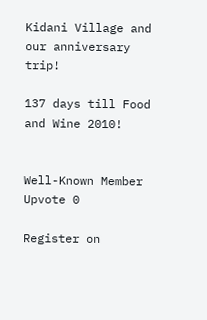Kidani Village and our anniversary trip!

137 days till Food and Wine 2010!


Well-Known Member
Upvote 0

Register on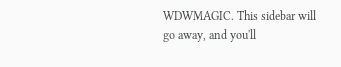WDWMAGIC. This sidebar will go away, and you'll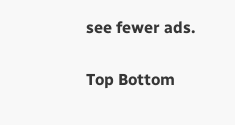see fewer ads.

Top Bottom